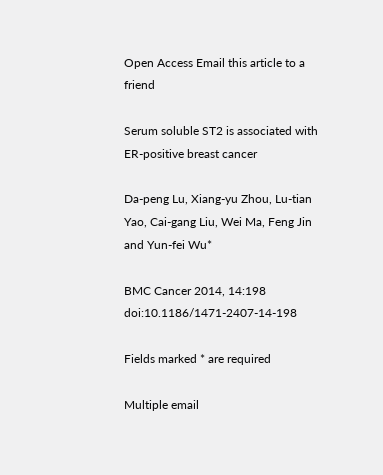Open Access Email this article to a friend

Serum soluble ST2 is associated with ER-positive breast cancer

Da-peng Lu, Xiang-yu Zhou, Lu-tian Yao, Cai-gang Liu, Wei Ma, Feng Jin and Yun-fei Wu*

BMC Cancer 2014, 14:198  doi:10.1186/1471-2407-14-198

Fields marked * are required

Multiple email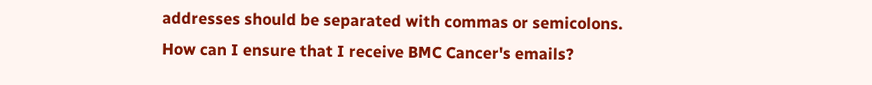addresses should be separated with commas or semicolons.
How can I ensure that I receive BMC Cancer's emails?